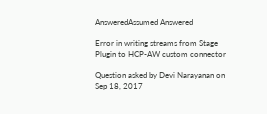AnsweredAssumed Answered

Error in writing streams from Stage Plugin to HCP-AW custom connector

Question asked by Devi Narayanan on Sep 18, 2017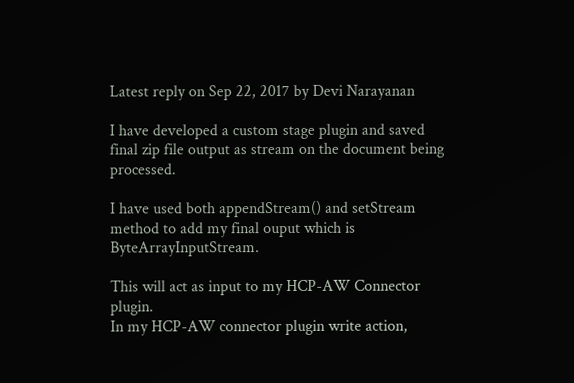Latest reply on Sep 22, 2017 by Devi Narayanan

I have developed a custom stage plugin and saved final zip file output as stream on the document being processed.

I have used both appendStream() and setStream method to add my final ouput which is  ByteArrayInputStream.

This will act as input to my HCP-AW Connector plugin.
In my HCP-AW connector plugin write action,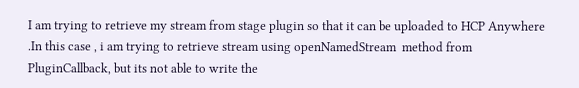I am trying to retrieve my stream from stage plugin so that it can be uploaded to HCP Anywhere .In this case , i am trying to retrieve stream using openNamedStream  method from PluginCallback, but its not able to write the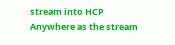stream into HCP Anywhere as the stream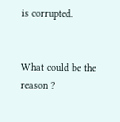is corrupted.


What could be the reason ?